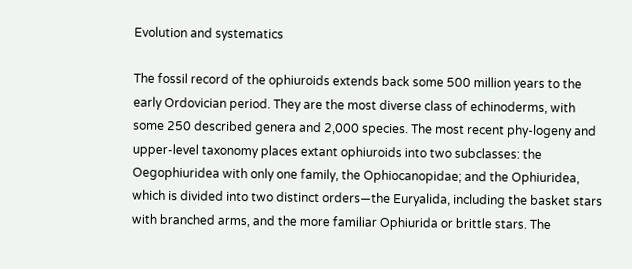Evolution and systematics

The fossil record of the ophiuroids extends back some 500 million years to the early Ordovician period. They are the most diverse class of echinoderms, with some 250 described genera and 2,000 species. The most recent phy-logeny and upper-level taxonomy places extant ophiuroids into two subclasses: the Oegophiuridea with only one family, the Ophiocanopidae; and the Ophiuridea, which is divided into two distinct orders—the Euryalida, including the basket stars with branched arms, and the more familiar Ophiurida or brittle stars. The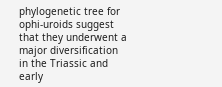phylogenetic tree for ophi-uroids suggest that they underwent a major diversification in the Triassic and early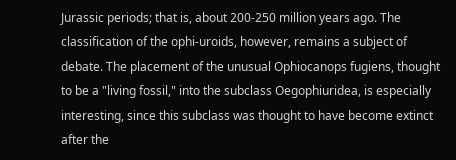Jurassic periods; that is, about 200-250 million years ago. The classification of the ophi-uroids, however, remains a subject of debate. The placement of the unusual Ophiocanops fugiens, thought to be a "living fossil," into the subclass Oegophiuridea, is especially interesting, since this subclass was thought to have become extinct after the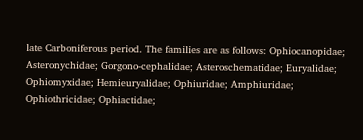late Carboniferous period. The families are as follows: Ophiocanopidae; Asteronychidae; Gorgono-cephalidae; Asteroschematidae; Euryalidae; Ophiomyxidae; Hemieuryalidae; Ophiuridae; Amphiuridae; Ophiothricidae; Ophiactidae;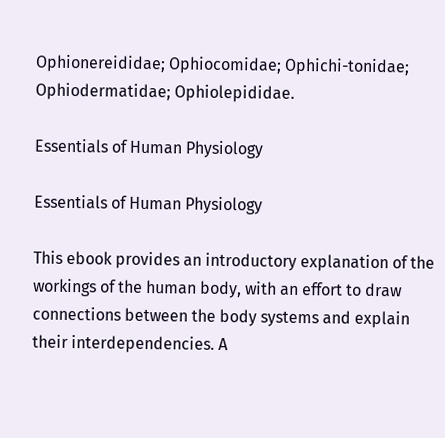Ophionereididae; Ophiocomidae; Ophichi-tonidae; Ophiodermatidae; Ophiolepididae.

Essentials of Human Physiology

Essentials of Human Physiology

This ebook provides an introductory explanation of the workings of the human body, with an effort to draw connections between the body systems and explain their interdependencies. A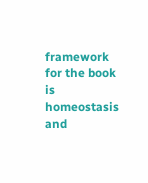framework for the book is homeostasis and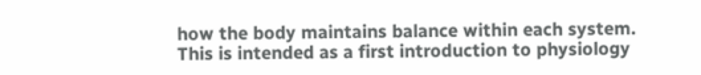how the body maintains balance within each system. This is intended as a first introduction to physiology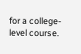for a college-level course.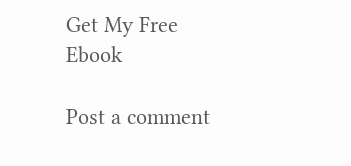Get My Free Ebook

Post a comment